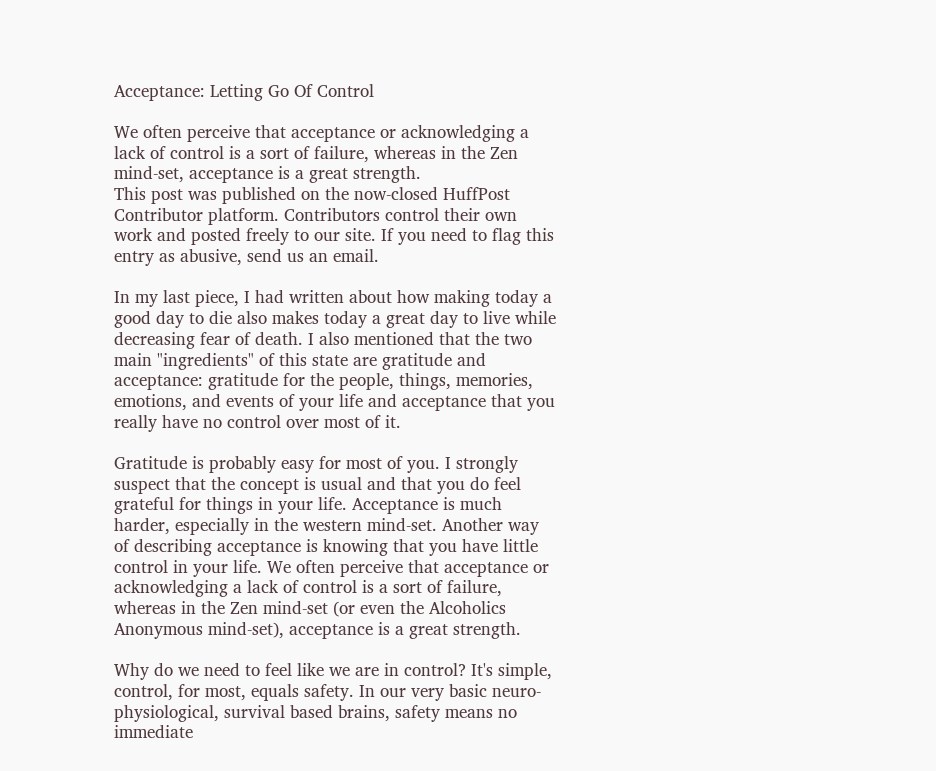Acceptance: Letting Go Of Control

We often perceive that acceptance or acknowledging a lack of control is a sort of failure, whereas in the Zen mind-set, acceptance is a great strength.
This post was published on the now-closed HuffPost Contributor platform. Contributors control their own work and posted freely to our site. If you need to flag this entry as abusive, send us an email.

In my last piece, I had written about how making today a good day to die also makes today a great day to live while decreasing fear of death. I also mentioned that the two main "ingredients" of this state are gratitude and acceptance: gratitude for the people, things, memories, emotions, and events of your life and acceptance that you really have no control over most of it.

Gratitude is probably easy for most of you. I strongly suspect that the concept is usual and that you do feel grateful for things in your life. Acceptance is much harder, especially in the western mind-set. Another way of describing acceptance is knowing that you have little control in your life. We often perceive that acceptance or acknowledging a lack of control is a sort of failure, whereas in the Zen mind-set (or even the Alcoholics Anonymous mind-set), acceptance is a great strength.

Why do we need to feel like we are in control? It's simple, control, for most, equals safety. In our very basic neuro-physiological, survival based brains, safety means no immediate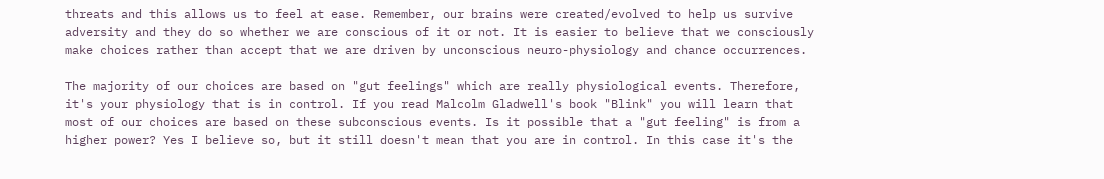threats and this allows us to feel at ease. Remember, our brains were created/evolved to help us survive adversity and they do so whether we are conscious of it or not. It is easier to believe that we consciously make choices rather than accept that we are driven by unconscious neuro-physiology and chance occurrences.

The majority of our choices are based on "gut feelings" which are really physiological events. Therefore, it's your physiology that is in control. If you read Malcolm Gladwell's book "Blink" you will learn that most of our choices are based on these subconscious events. Is it possible that a "gut feeling" is from a higher power? Yes I believe so, but it still doesn't mean that you are in control. In this case it's the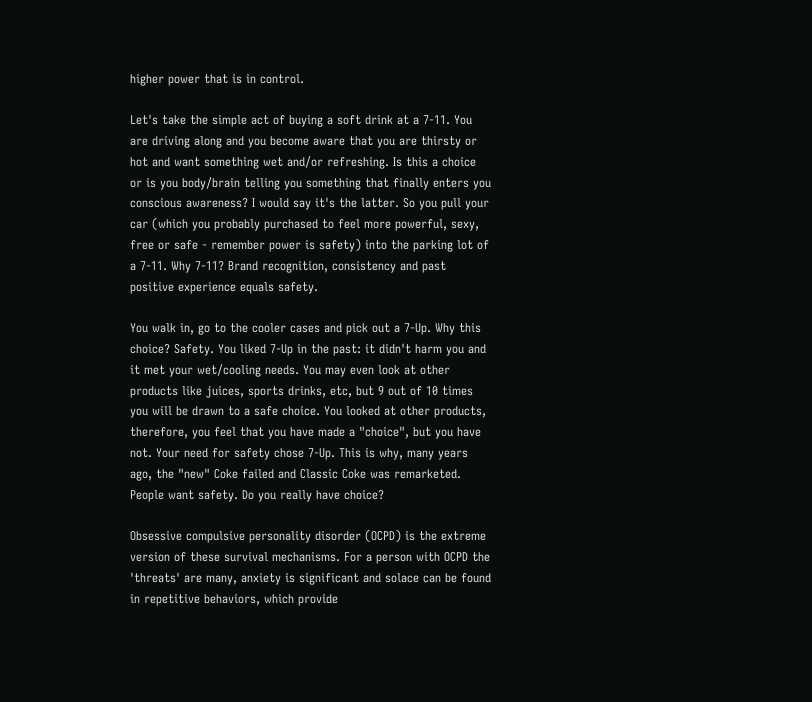higher power that is in control.

Let's take the simple act of buying a soft drink at a 7-11. You are driving along and you become aware that you are thirsty or hot and want something wet and/or refreshing. Is this a choice or is you body/brain telling you something that finally enters you conscious awareness? I would say it's the latter. So you pull your car (which you probably purchased to feel more powerful, sexy, free or safe - remember power is safety) into the parking lot of a 7-11. Why 7-11? Brand recognition, consistency and past positive experience equals safety.

You walk in, go to the cooler cases and pick out a 7-Up. Why this choice? Safety. You liked 7-Up in the past: it didn't harm you and it met your wet/cooling needs. You may even look at other products like juices, sports drinks, etc, but 9 out of 10 times you will be drawn to a safe choice. You looked at other products, therefore, you feel that you have made a "choice", but you have not. Your need for safety chose 7-Up. This is why, many years ago, the "new" Coke failed and Classic Coke was remarketed. People want safety. Do you really have choice?

Obsessive compulsive personality disorder (OCPD) is the extreme version of these survival mechanisms. For a person with OCPD the 'threats' are many, anxiety is significant and solace can be found in repetitive behaviors, which provide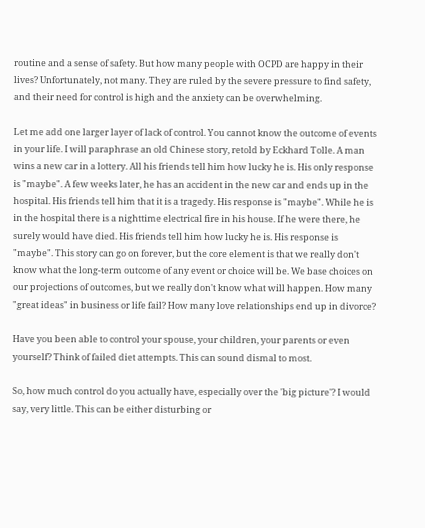routine and a sense of safety. But how many people with OCPD are happy in their lives? Unfortunately, not many. They are ruled by the severe pressure to find safety, and their need for control is high and the anxiety can be overwhelming.

Let me add one larger layer of lack of control. You cannot know the outcome of events in your life. I will paraphrase an old Chinese story, retold by Eckhard Tolle. A man wins a new car in a lottery. All his friends tell him how lucky he is. His only response is "maybe". A few weeks later, he has an accident in the new car and ends up in the hospital. His friends tell him that it is a tragedy. His response is "maybe". While he is in the hospital there is a nighttime electrical fire in his house. If he were there, he surely would have died. His friends tell him how lucky he is. His response is "maybe". This story can go on forever, but the core element is that we really don't know what the long-term outcome of any event or choice will be. We base choices on our projections of outcomes, but we really don't know what will happen. How many "great ideas" in business or life fail? How many love relationships end up in divorce?

Have you been able to control your spouse, your children, your parents or even yourself? Think of failed diet attempts. This can sound dismal to most.

So, how much control do you actually have, especially over the 'big picture'? I would say, very little. This can be either disturbing or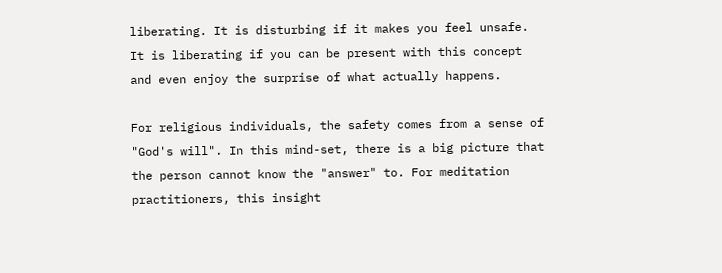liberating. It is disturbing if it makes you feel unsafe. It is liberating if you can be present with this concept and even enjoy the surprise of what actually happens.

For religious individuals, the safety comes from a sense of "God's will". In this mind-set, there is a big picture that the person cannot know the "answer" to. For meditation practitioners, this insight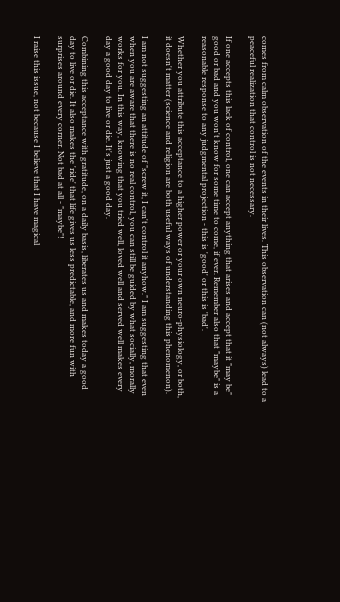comes from calm observation of the events in their lives. This observation can (not always) lead to a peaceful realization that control is not necessary.

If one accepts this lack of control, one can accept anything that arises and accept that it "may be" good or bad and you won't know for some time to come, if ever. Remember also that "maybe" is a reasonable response to any judgmental projection - this is 'good' or this is 'bad'.

Whether you attribute this acceptance to a higher power or your own neuro-physiology, or both, it doesn't matter (science and religion are both useful ways of understanding this phenomenon).

I am not suggesting an attitude of "screw it, I can't control it anyhow." I am suggesting that even when you are aware that there is no real control, you can still be guided by what socially, morally works for you. In this way, knowing that you tried well, loved well and served well makes every day a good day to live or die. It's just a good day.

Combining this acceptance with gratitude, on a daily basis, liberates us and makes today a good day to live or die. It also makes the 'ride' that life gives us less predictable, and more fun with surprises around every corner. Not bad at all - "maybe"!

I raise this issue, not because I believe that I have magical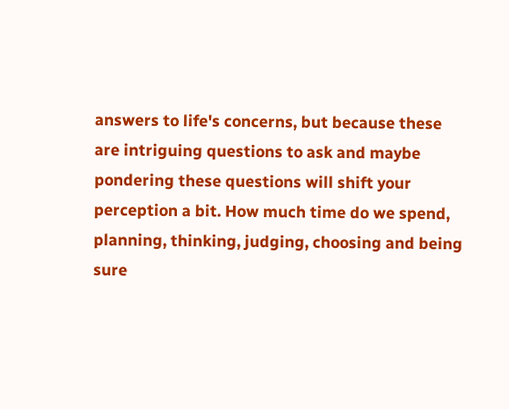answers to life's concerns, but because these are intriguing questions to ask and maybe pondering these questions will shift your perception a bit. How much time do we spend, planning, thinking, judging, choosing and being sure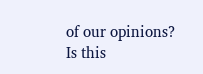of our opinions? Is this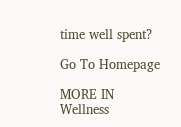time well spent?

Go To Homepage

MORE IN Wellness